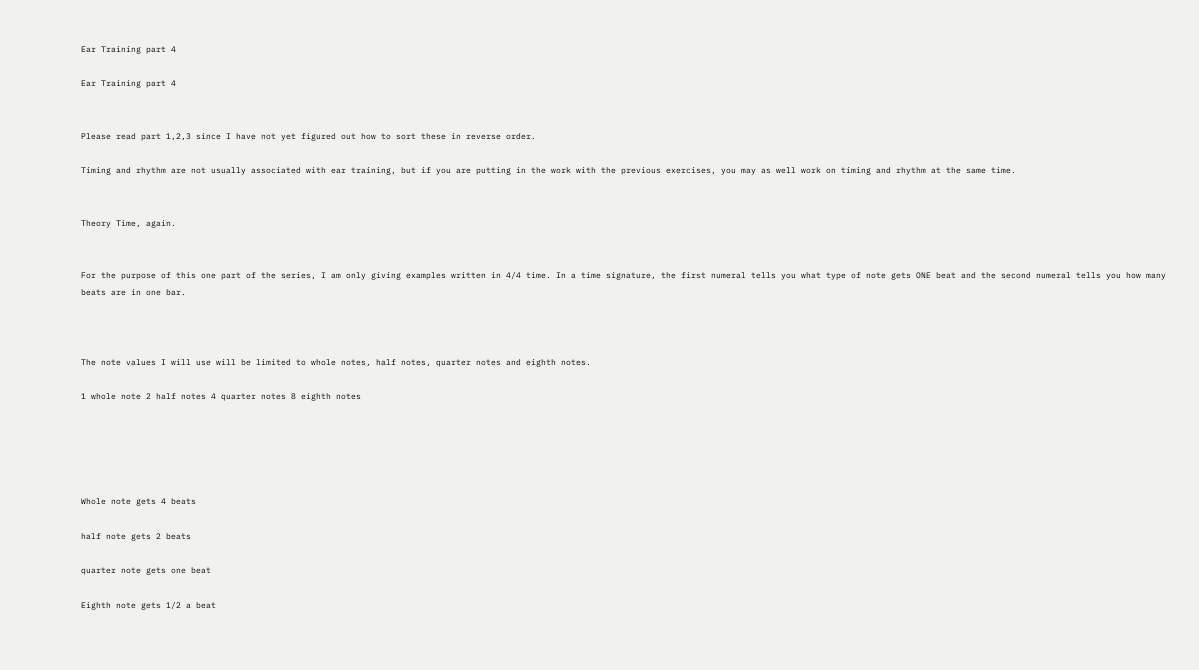Ear Training part 4

Ear Training part 4


Please read part 1,2,3 since I have not yet figured out how to sort these in reverse order.

Timing and rhythm are not usually associated with ear training, but if you are putting in the work with the previous exercises, you may as well work on timing and rhythm at the same time.


Theory Time, again.


For the purpose of this one part of the series, I am only giving examples written in 4/4 time. In a time signature, the first numeral tells you what type of note gets ONE beat and the second numeral tells you how many beats are in one bar.



The note values I will use will be limited to whole notes, half notes, quarter notes and eighth notes.

1 whole note 2 half notes 4 quarter notes 8 eighth notes





Whole note gets 4 beats

half note gets 2 beats

quarter note gets one beat

Eighth note gets 1/2 a beat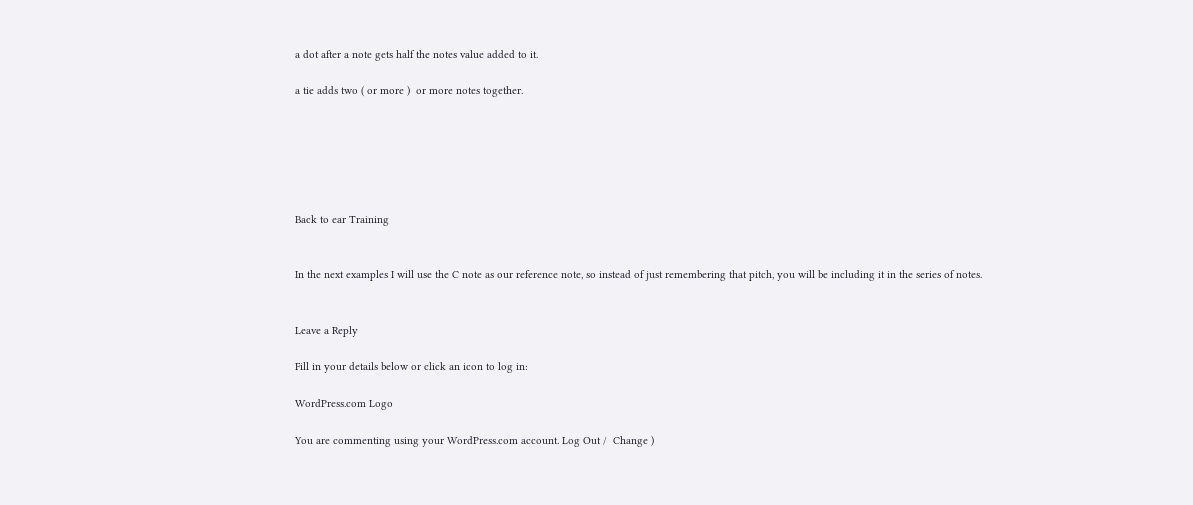a dot after a note gets half the notes value added to it.

a tie adds two ( or more )  or more notes together.






Back to ear Training


In the next examples I will use the C note as our reference note, so instead of just remembering that pitch, you will be including it in the series of notes.


Leave a Reply

Fill in your details below or click an icon to log in:

WordPress.com Logo

You are commenting using your WordPress.com account. Log Out /  Change )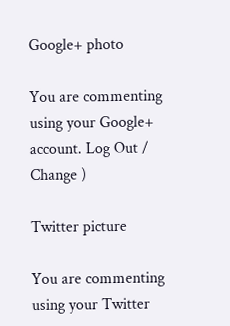Google+ photo

You are commenting using your Google+ account. Log Out /  Change )

Twitter picture

You are commenting using your Twitter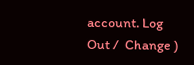account. Log Out /  Change )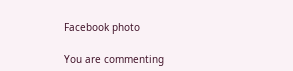Facebook photo

You are commenting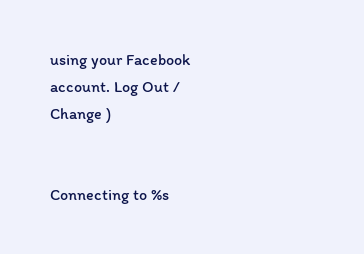using your Facebook account. Log Out /  Change )


Connecting to %s